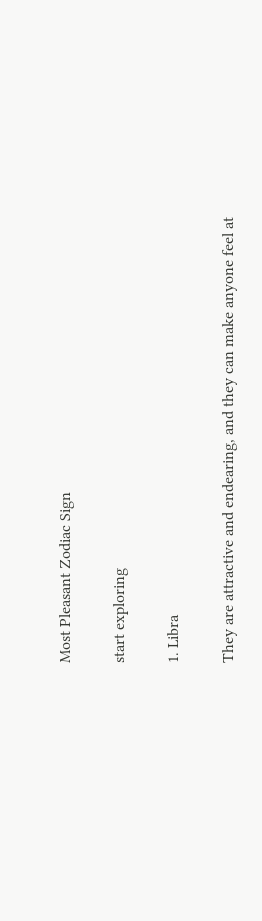Most Pleasant Zodiac Sign

start exploring

1. Libra

They are attractive and endearing, and they can make anyone feel at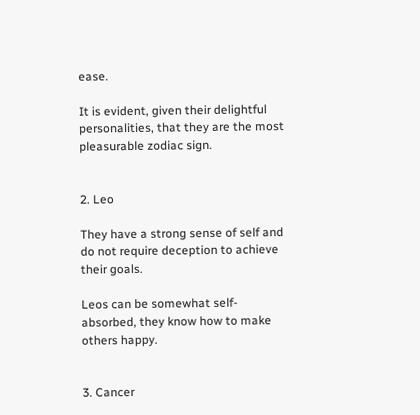ease.

It is evident, given their delightful personalities, that they are the most pleasurable zodiac sign.


2. Leo

They have a strong sense of self and do not require deception to achieve their goals.

Leos can be somewhat self-absorbed, they know how to make others happy.


3. Cancer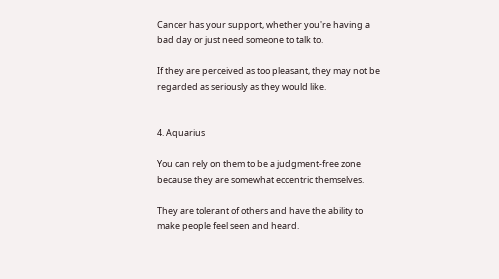Cancer has your support, whether you're having a bad day or just need someone to talk to.

If they are perceived as too pleasant, they may not be regarded as seriously as they would like.


4. Aquarius

You can rely on them to be a judgment-free zone because they are somewhat eccentric themselves.

They are tolerant of others and have the ability to make people feel seen and heard.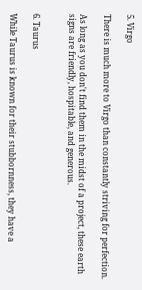5. Virgo

There is much more to Virgo than constantly striving for perfection.

As long as you don't find them in the midst of a project, these earth signs are friendly, hospitable, and generous.


6. Taurus

While Taurus is known for their stubbornness, they have a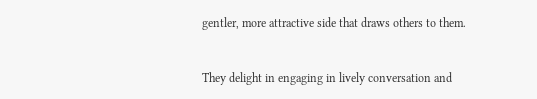gentler, more attractive side that draws others to them.


They delight in engaging in lively conversation and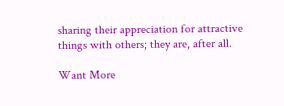sharing their appreciation for attractive things with others; they are, after all.

Want More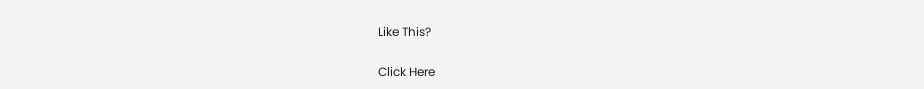Like This?

Click Here